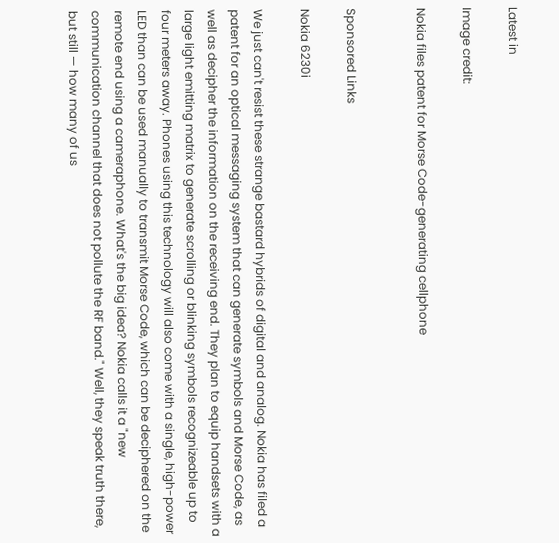Latest in

Image credit:

Nokia files patent for Morse Code-generating cellphone


Sponsored Links

Nokia 6230i

We just can't resist these strange bastard hybrids of digital and analog. Nokia has filed a patent for an optical messaging system that can generate symbols and Morse Code, as well as decipher the information on the receiving end. They plan to equip handsets with a large light emitting matrix to generate scrolling or blinking symbols recognizeable up to four meters away. Phones using this technology will also come with a single, high-power LED than can be used manually to transmit Morse Code, which can be deciphered on the remote end using a cameraphone. What's the big idea? Nokia calls it a "new communication channel that does not pollute the RF band." Well, they speak truth there, but still — how many of us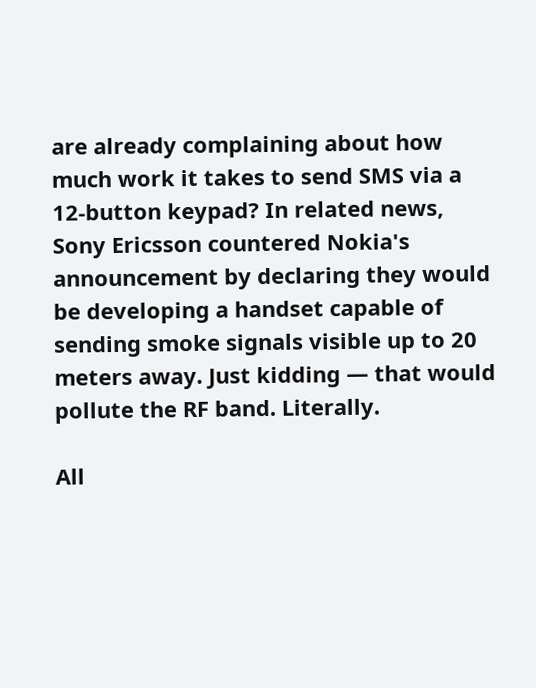are already complaining about how much work it takes to send SMS via a 12-button keypad? In related news, Sony Ericsson countered Nokia's announcement by declaring they would be developing a handset capable of sending smoke signals visible up to 20 meters away. Just kidding — that would pollute the RF band. Literally.

All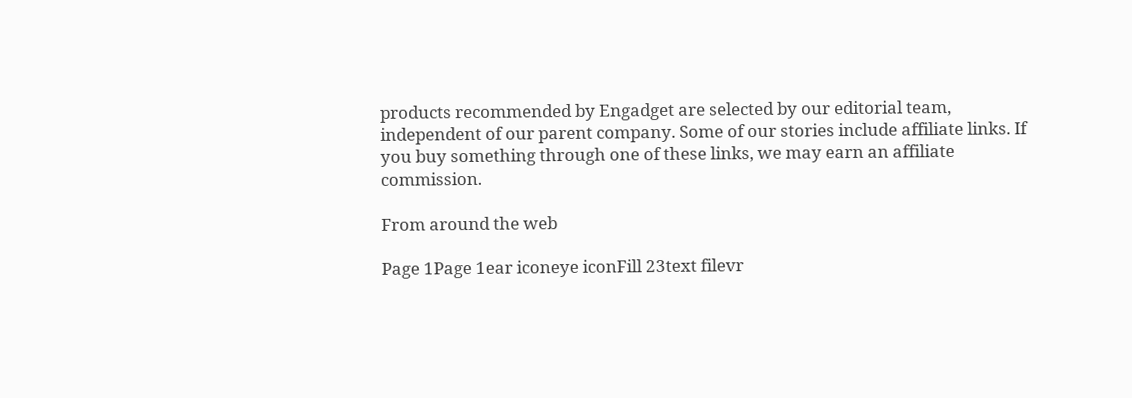products recommended by Engadget are selected by our editorial team, independent of our parent company. Some of our stories include affiliate links. If you buy something through one of these links, we may earn an affiliate commission.

From around the web

Page 1Page 1ear iconeye iconFill 23text filevr